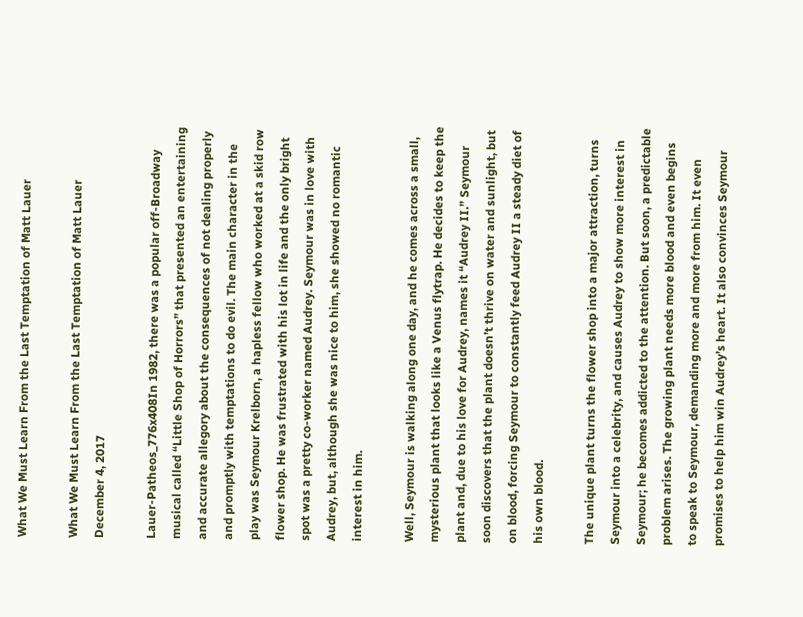What We Must Learn From the Last Temptation of Matt Lauer

What We Must Learn From the Last Temptation of Matt Lauer December 4, 2017

Lauer-Patheos_776x408In 1982, there was a popular off-Broadway musical called “Little Shop of Horrors” that presented an entertaining and accurate allegory about the consequences of not dealing properly and promptly with temptations to do evil. The main character in the play was Seymour Krelborn, a hapless fellow who worked at a skid row flower shop. He was frustrated with his lot in life and the only bright spot was a pretty co-worker named Audrey. Seymour was in love with Audrey, but, although she was nice to him, she showed no romantic interest in him.

Well, Seymour is walking along one day, and he comes across a small, mysterious plant that looks like a Venus flytrap. He decides to keep the plant and, due to his love for Audrey, names it “Audrey II.” Seymour soon discovers that the plant doesn’t thrive on water and sunlight, but on blood, forcing Seymour to constantly feed Audrey II a steady diet of his own blood.

The unique plant turns the flower shop into a major attraction, turns Seymour into a celebrity, and causes Audrey to show more interest in Seymour; he becomes addicted to the attention. But soon, a predictable problem arises. The growing plant needs more blood and even begins to speak to Seymour, demanding more and more from him. It even promises to help him win Audrey’s heart. It also convinces Seymour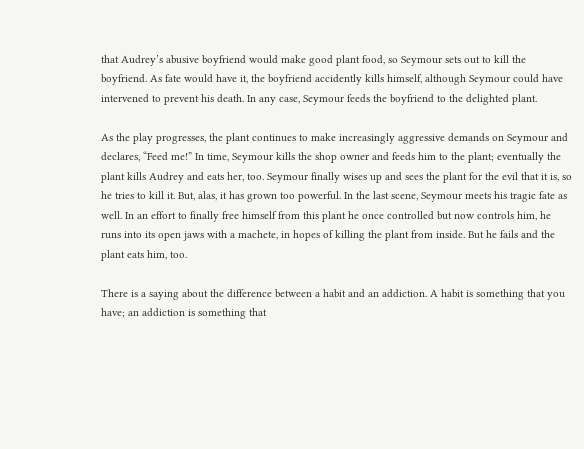that Audrey’s abusive boyfriend would make good plant food, so Seymour sets out to kill the boyfriend. As fate would have it, the boyfriend accidently kills himself, although Seymour could have intervened to prevent his death. In any case, Seymour feeds the boyfriend to the delighted plant.

As the play progresses, the plant continues to make increasingly aggressive demands on Seymour and declares, “Feed me!” In time, Seymour kills the shop owner and feeds him to the plant; eventually the plant kills Audrey and eats her, too. Seymour finally wises up and sees the plant for the evil that it is, so he tries to kill it. But, alas, it has grown too powerful. In the last scene, Seymour meets his tragic fate as well. In an effort to finally free himself from this plant he once controlled but now controls him, he runs into its open jaws with a machete, in hopes of killing the plant from inside. But he fails and the plant eats him, too.

There is a saying about the difference between a habit and an addiction. A habit is something that you have; an addiction is something that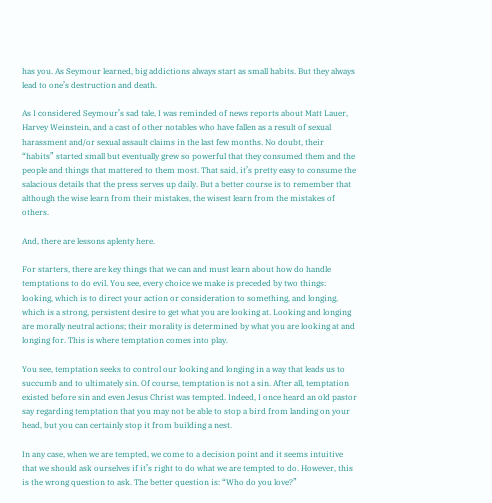has you. As Seymour learned, big addictions always start as small habits. But they always lead to one’s destruction and death.

As I considered Seymour’s sad tale, I was reminded of news reports about Matt Lauer, Harvey Weinstein, and a cast of other notables who have fallen as a result of sexual harassment and/or sexual assault claims in the last few months. No doubt, their “habits” started small but eventually grew so powerful that they consumed them and the people and things that mattered to them most. That said, it’s pretty easy to consume the salacious details that the press serves up daily. But a better course is to remember that although the wise learn from their mistakes, the wisest learn from the mistakes of others.

And, there are lessons aplenty here.

For starters, there are key things that we can and must learn about how do handle temptations to do evil. You see, every choice we make is preceded by two things: looking, which is to direct your action or consideration to something, and longing, which is a strong, persistent desire to get what you are looking at. Looking and longing are morally neutral actions; their morality is determined by what you are looking at and longing for. This is where temptation comes into play.

You see, temptation seeks to control our looking and longing in a way that leads us to succumb and to ultimately sin. Of course, temptation is not a sin. After all, temptation existed before sin and even Jesus Christ was tempted. Indeed, I once heard an old pastor say regarding temptation that you may not be able to stop a bird from landing on your head, but you can certainly stop it from building a nest.

In any case, when we are tempted, we come to a decision point and it seems intuitive that we should ask ourselves if it’s right to do what we are tempted to do. However, this is the wrong question to ask. The better question is: “Who do you love?”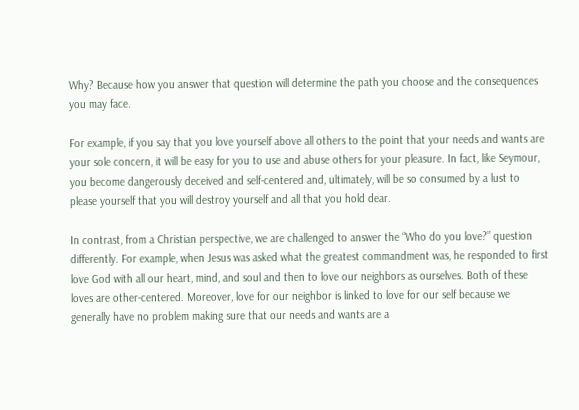Why? Because how you answer that question will determine the path you choose and the consequences you may face.

For example, if you say that you love yourself above all others to the point that your needs and wants are your sole concern, it will be easy for you to use and abuse others for your pleasure. In fact, like Seymour, you become dangerously deceived and self-centered and, ultimately, will be so consumed by a lust to please yourself that you will destroy yourself and all that you hold dear.

In contrast, from a Christian perspective, we are challenged to answer the “Who do you love?” question differently. For example, when Jesus was asked what the greatest commandment was, he responded to first love God with all our heart, mind, and soul and then to love our neighbors as ourselves. Both of these loves are other-centered. Moreover, love for our neighbor is linked to love for our self because we generally have no problem making sure that our needs and wants are a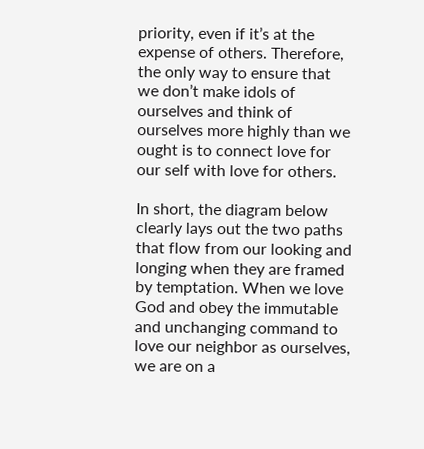priority, even if it’s at the expense of others. Therefore, the only way to ensure that we don’t make idols of ourselves and think of ourselves more highly than we ought is to connect love for our self with love for others.

In short, the diagram below clearly lays out the two paths that flow from our looking and longing when they are framed by temptation. When we love God and obey the immutable and unchanging command to love our neighbor as ourselves, we are on a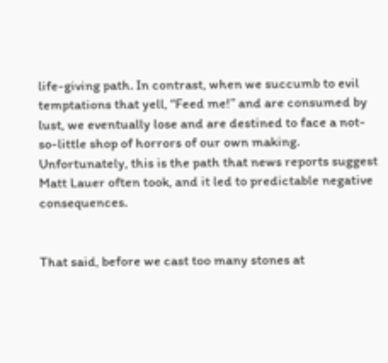life-giving path. In contrast, when we succumb to evil temptations that yell, “Feed me!” and are consumed by lust, we eventually lose and are destined to face a not-so-little shop of horrors of our own making. Unfortunately, this is the path that news reports suggest Matt Lauer often took, and it led to predictable negative consequences.


That said, before we cast too many stones at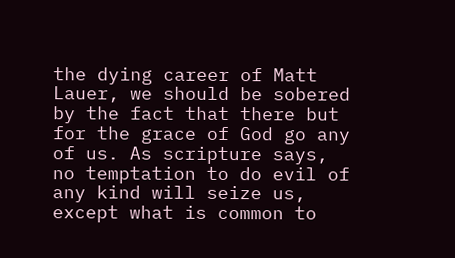the dying career of Matt Lauer, we should be sobered by the fact that there but for the grace of God go any of us. As scripture says, no temptation to do evil of any kind will seize us, except what is common to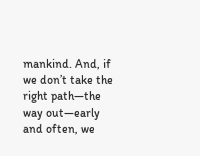mankind. And, if we don’t take the right path—the way out—early and often, we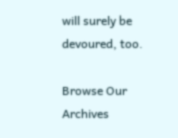will surely be devoured, too.

Browse Our Archives